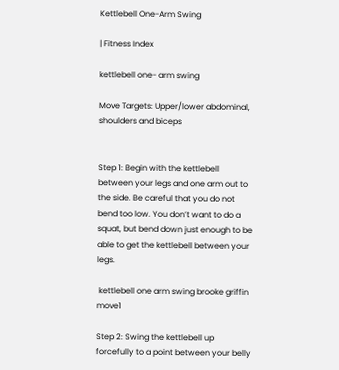Kettlebell One-Arm Swing

| Fitness Index

kettlebell one- arm swing

Move Targets: Upper/lower abdominal, shoulders and biceps


Step 1: Begin with the kettlebell between your legs and one arm out to the side. Be careful that you do not bend too low. You don’t want to do a squat, but bend down just enough to be able to get the kettlebell between your legs.

 kettlebell one arm swing brooke griffin move1

Step 2: Swing the kettlebell up forcefully to a point between your belly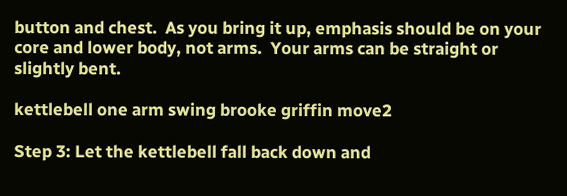button and chest.  As you bring it up, emphasis should be on your core and lower body, not arms.  Your arms can be straight or slightly bent.

kettlebell one arm swing brooke griffin move2

Step 3: Let the kettlebell fall back down and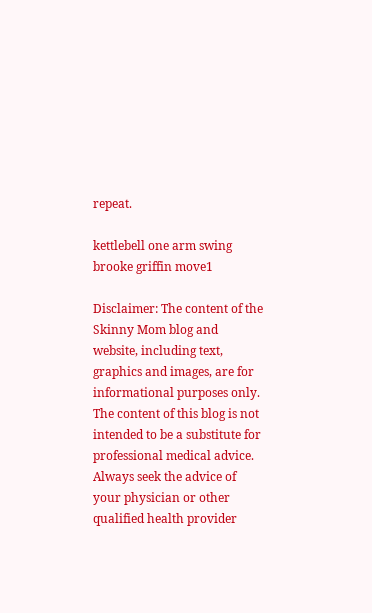repeat.

kettlebell one arm swing brooke griffin move1

Disclaimer: The content of the Skinny Mom blog and website, including text, graphics and images, are for informational purposes only. The content of this blog is not intended to be a substitute for professional medical advice. Always seek the advice of your physician or other qualified health provider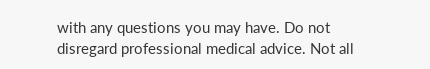with any questions you may have. Do not disregard professional medical advice. Not all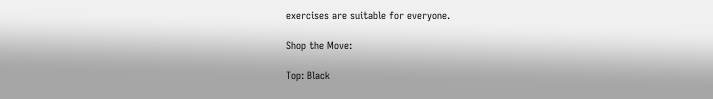exercises are suitable for everyone.

Shop the Move:

Top: Black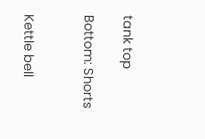tank top

Bottom: Shorts


Kettle bell